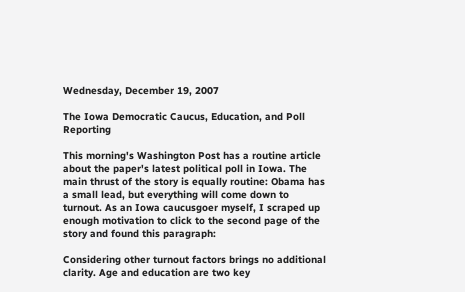Wednesday, December 19, 2007

The Iowa Democratic Caucus, Education, and Poll Reporting

This morning's Washington Post has a routine article about the paper's latest political poll in Iowa. The main thrust of the story is equally routine: Obama has a small lead, but everything will come down to turnout. As an Iowa caucusgoer myself, I scraped up enough motivation to click to the second page of the story and found this paragraph:

Considering other turnout factors brings no additional clarity. Age and education are two key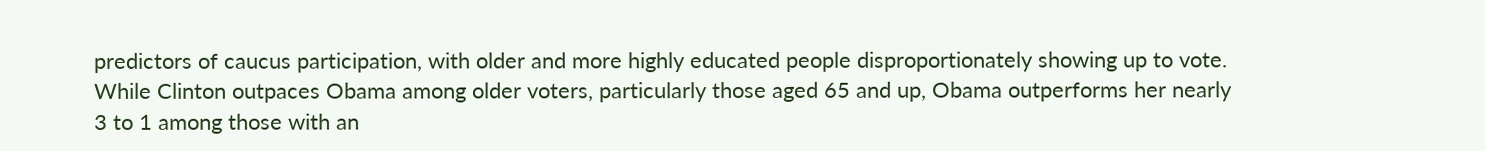predictors of caucus participation, with older and more highly educated people disproportionately showing up to vote. While Clinton outpaces Obama among older voters, particularly those aged 65 and up, Obama outperforms her nearly 3 to 1 among those with an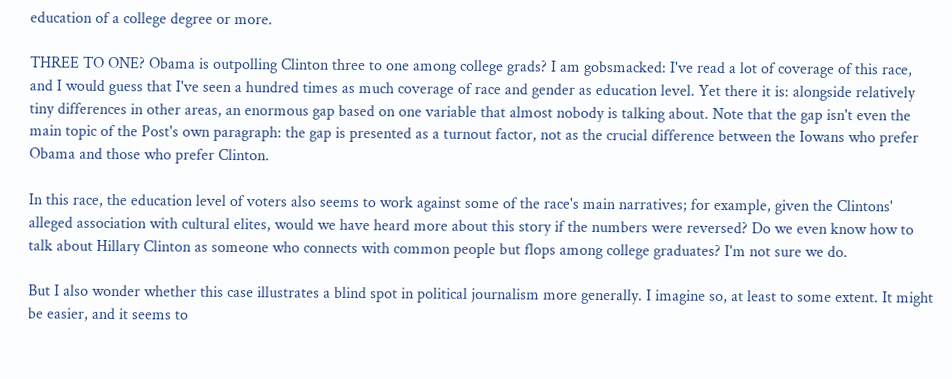education of a college degree or more.

THREE TO ONE? Obama is outpolling Clinton three to one among college grads? I am gobsmacked: I've read a lot of coverage of this race, and I would guess that I've seen a hundred times as much coverage of race and gender as education level. Yet there it is: alongside relatively tiny differences in other areas, an enormous gap based on one variable that almost nobody is talking about. Note that the gap isn't even the main topic of the Post's own paragraph: the gap is presented as a turnout factor, not as the crucial difference between the Iowans who prefer Obama and those who prefer Clinton.

In this race, the education level of voters also seems to work against some of the race's main narratives; for example, given the Clintons' alleged association with cultural elites, would we have heard more about this story if the numbers were reversed? Do we even know how to talk about Hillary Clinton as someone who connects with common people but flops among college graduates? I'm not sure we do.

But I also wonder whether this case illustrates a blind spot in political journalism more generally. I imagine so, at least to some extent. It might be easier, and it seems to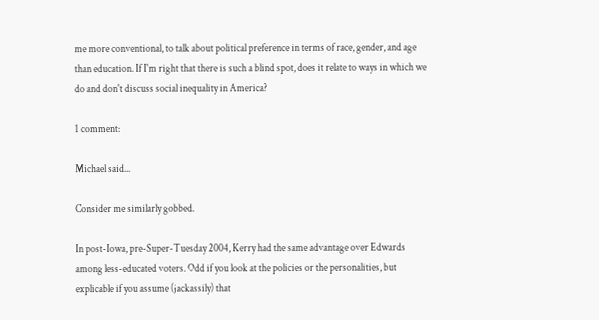me more conventional, to talk about political preference in terms of race, gender, and age than education. If I'm right that there is such a blind spot, does it relate to ways in which we do and don't discuss social inequality in America?

1 comment:

Michael said...

Consider me similarly gobbed.

In post-Iowa, pre-Super-Tuesday 2004, Kerry had the same advantage over Edwards among less-educated voters. Odd if you look at the policies or the personalities, but explicable if you assume (jackassily) that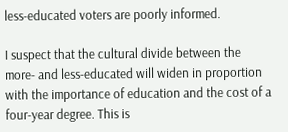less-educated voters are poorly informed.

I suspect that the cultural divide between the more- and less-educated will widen in proportion with the importance of education and the cost of a four-year degree. This is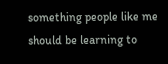something people like me should be learning to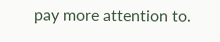pay more attention to.